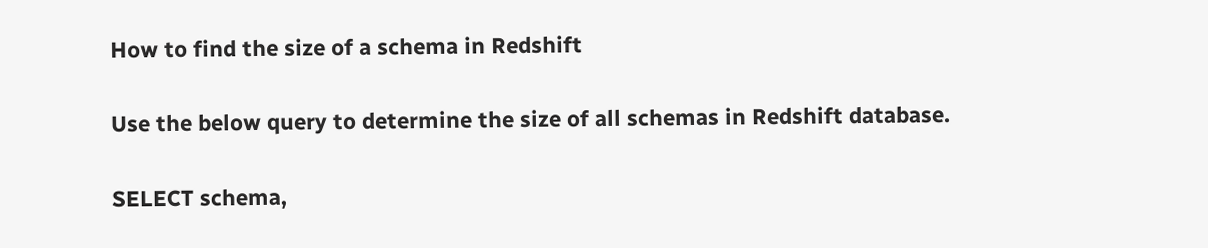How to find the size of a schema in Redshift

Use the below query to determine the size of all schemas in Redshift database.

SELECT schema,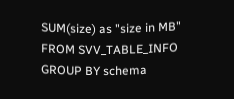SUM(size) as "size in MB"
FROM SVV_TABLE_INFO
GROUP BY schema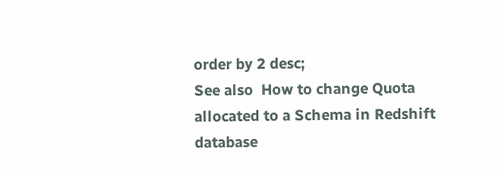order by 2 desc;
See also  How to change Quota allocated to a Schema in Redshift database